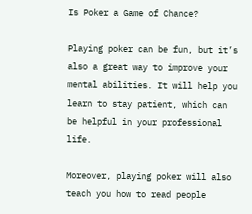Is Poker a Game of Chance?

Playing poker can be fun, but it’s also a great way to improve your mental abilities. It will help you learn to stay patient, which can be helpful in your professional life.

Moreover, playing poker will also teach you how to read people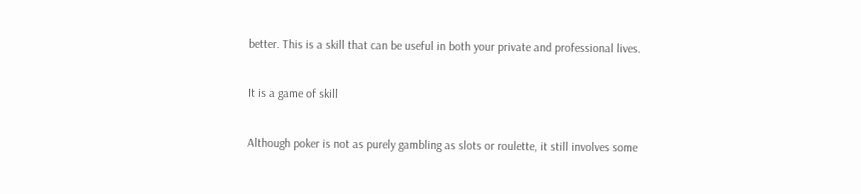better. This is a skill that can be useful in both your private and professional lives.

It is a game of skill

Although poker is not as purely gambling as slots or roulette, it still involves some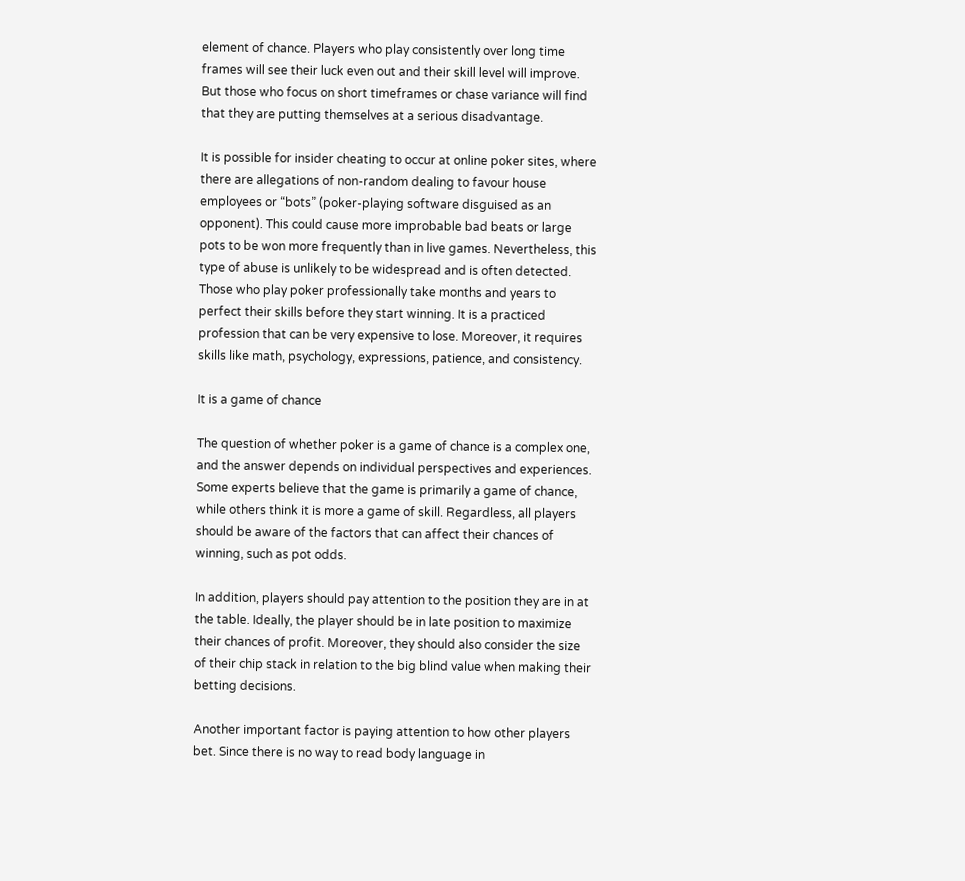element of chance. Players who play consistently over long time frames will see their luck even out and their skill level will improve. But those who focus on short timeframes or chase variance will find that they are putting themselves at a serious disadvantage.

It is possible for insider cheating to occur at online poker sites, where there are allegations of non-random dealing to favour house employees or “bots” (poker-playing software disguised as an opponent). This could cause more improbable bad beats or large pots to be won more frequently than in live games. Nevertheless, this type of abuse is unlikely to be widespread and is often detected. Those who play poker professionally take months and years to perfect their skills before they start winning. It is a practiced profession that can be very expensive to lose. Moreover, it requires skills like math, psychology, expressions, patience, and consistency.

It is a game of chance

The question of whether poker is a game of chance is a complex one, and the answer depends on individual perspectives and experiences. Some experts believe that the game is primarily a game of chance, while others think it is more a game of skill. Regardless, all players should be aware of the factors that can affect their chances of winning, such as pot odds.

In addition, players should pay attention to the position they are in at the table. Ideally, the player should be in late position to maximize their chances of profit. Moreover, they should also consider the size of their chip stack in relation to the big blind value when making their betting decisions.

Another important factor is paying attention to how other players bet. Since there is no way to read body language in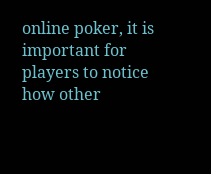online poker, it is important for players to notice how other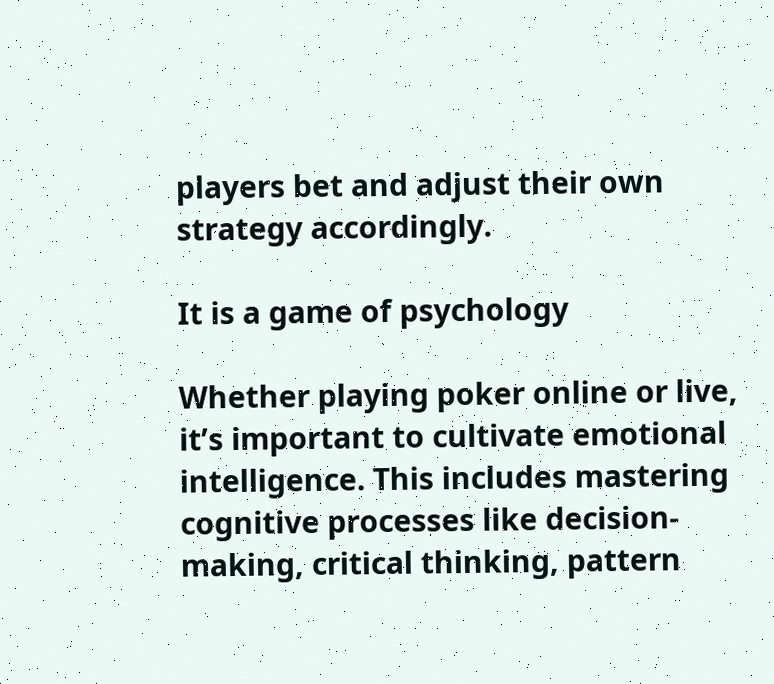players bet and adjust their own strategy accordingly.

It is a game of psychology

Whether playing poker online or live, it’s important to cultivate emotional intelligence. This includes mastering cognitive processes like decision-making, critical thinking, pattern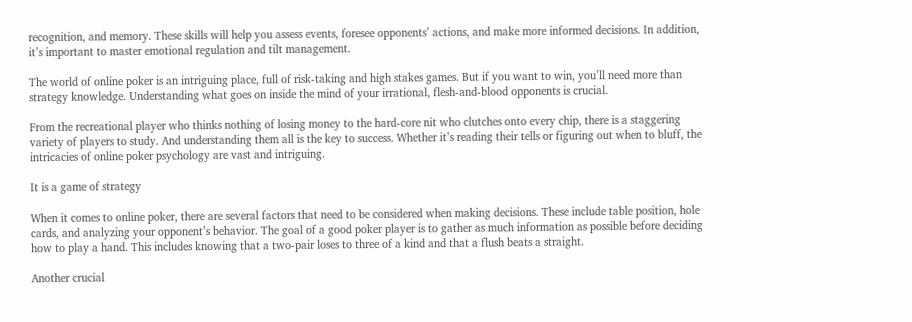recognition, and memory. These skills will help you assess events, foresee opponents’ actions, and make more informed decisions. In addition, it’s important to master emotional regulation and tilt management.

The world of online poker is an intriguing place, full of risk-taking and high stakes games. But if you want to win, you’ll need more than strategy knowledge. Understanding what goes on inside the mind of your irrational, flesh-and-blood opponents is crucial.

From the recreational player who thinks nothing of losing money to the hard-core nit who clutches onto every chip, there is a staggering variety of players to study. And understanding them all is the key to success. Whether it’s reading their tells or figuring out when to bluff, the intricacies of online poker psychology are vast and intriguing.

It is a game of strategy

When it comes to online poker, there are several factors that need to be considered when making decisions. These include table position, hole cards, and analyzing your opponent’s behavior. The goal of a good poker player is to gather as much information as possible before deciding how to play a hand. This includes knowing that a two-pair loses to three of a kind and that a flush beats a straight.

Another crucial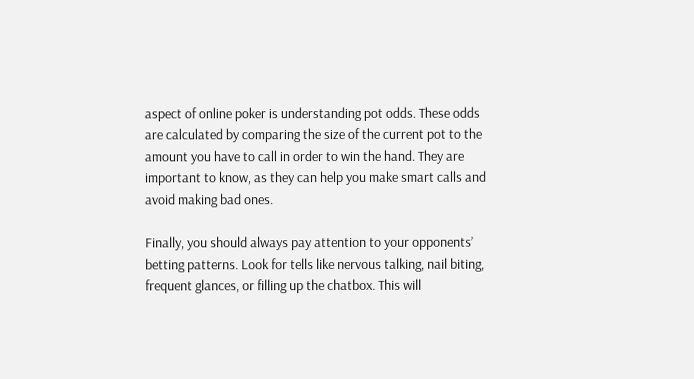aspect of online poker is understanding pot odds. These odds are calculated by comparing the size of the current pot to the amount you have to call in order to win the hand. They are important to know, as they can help you make smart calls and avoid making bad ones.

Finally, you should always pay attention to your opponents’ betting patterns. Look for tells like nervous talking, nail biting, frequent glances, or filling up the chatbox. This will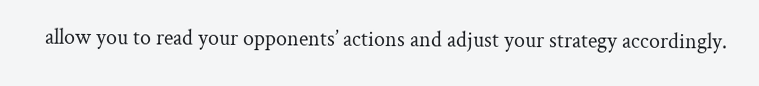allow you to read your opponents’ actions and adjust your strategy accordingly.